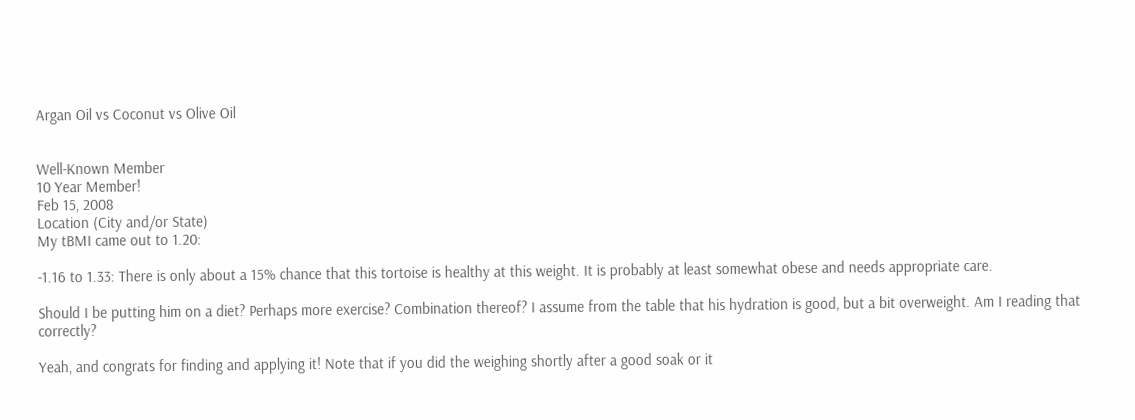Argan Oil vs Coconut vs Olive Oil


Well-Known Member
10 Year Member!
Feb 15, 2008
Location (City and/or State)
My tBMI came out to 1.20:

-1.16 to 1.33: There is only about a 15% chance that this tortoise is healthy at this weight. It is probably at least somewhat obese and needs appropriate care.

Should I be putting him on a diet? Perhaps more exercise? Combination thereof? I assume from the table that his hydration is good, but a bit overweight. Am I reading that correctly?

Yeah, and congrats for finding and applying it! Note that if you did the weighing shortly after a good soak or it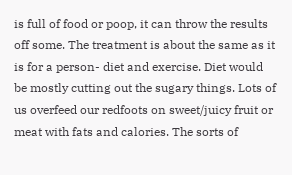is full of food or poop, it can throw the results off some. The treatment is about the same as it is for a person- diet and exercise. Diet would be mostly cutting out the sugary things. Lots of us overfeed our redfoots on sweet/juicy fruit or meat with fats and calories. The sorts of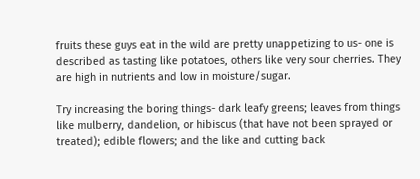fruits these guys eat in the wild are pretty unappetizing to us- one is described as tasting like potatoes, others like very sour cherries. They are high in nutrients and low in moisture/sugar.

Try increasing the boring things- dark leafy greens; leaves from things like mulberry, dandelion, or hibiscus (that have not been sprayed or treated); edible flowers; and the like and cutting back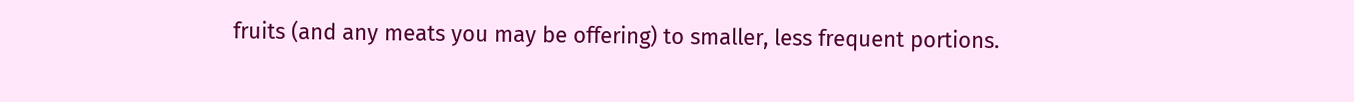fruits (and any meats you may be offering) to smaller, less frequent portions.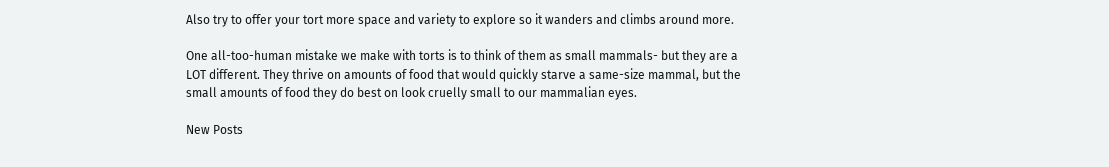Also try to offer your tort more space and variety to explore so it wanders and climbs around more.

One all-too-human mistake we make with torts is to think of them as small mammals- but they are a LOT different. They thrive on amounts of food that would quickly starve a same-size mammal, but the small amounts of food they do best on look cruelly small to our mammalian eyes.

New Posts